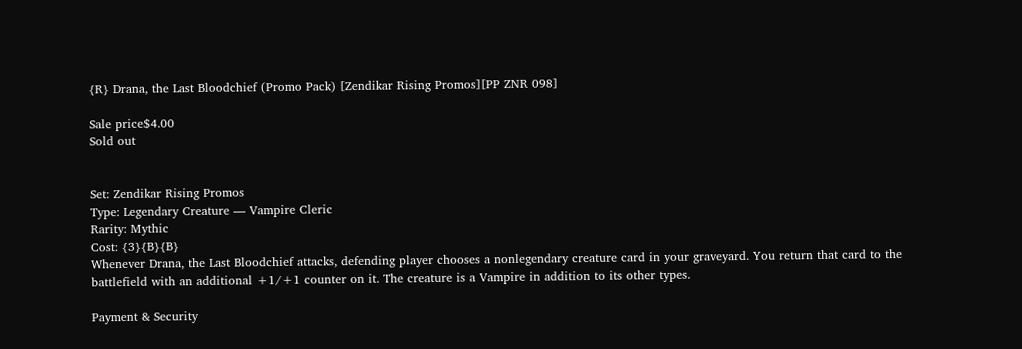{R} Drana, the Last Bloodchief (Promo Pack) [Zendikar Rising Promos][PP ZNR 098]

Sale price$4.00
Sold out


Set: Zendikar Rising Promos
Type: Legendary Creature — Vampire Cleric
Rarity: Mythic
Cost: {3}{B}{B}
Whenever Drana, the Last Bloodchief attacks, defending player chooses a nonlegendary creature card in your graveyard. You return that card to the battlefield with an additional +1/+1 counter on it. The creature is a Vampire in addition to its other types.

Payment & Security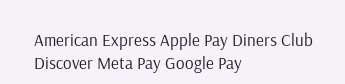American Express Apple Pay Diners Club Discover Meta Pay Google Pay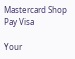Mastercard Shop Pay Visa

Your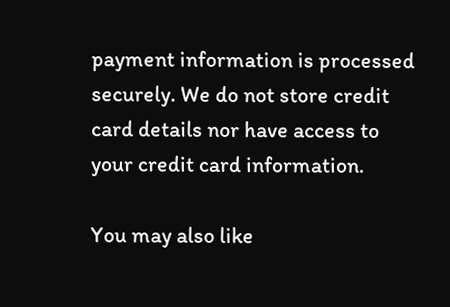payment information is processed securely. We do not store credit card details nor have access to your credit card information.

You may also like